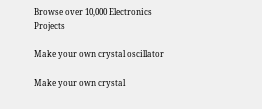Browse over 10,000 Electronics Projects

Make your own crystal oscillator

Make your own crystal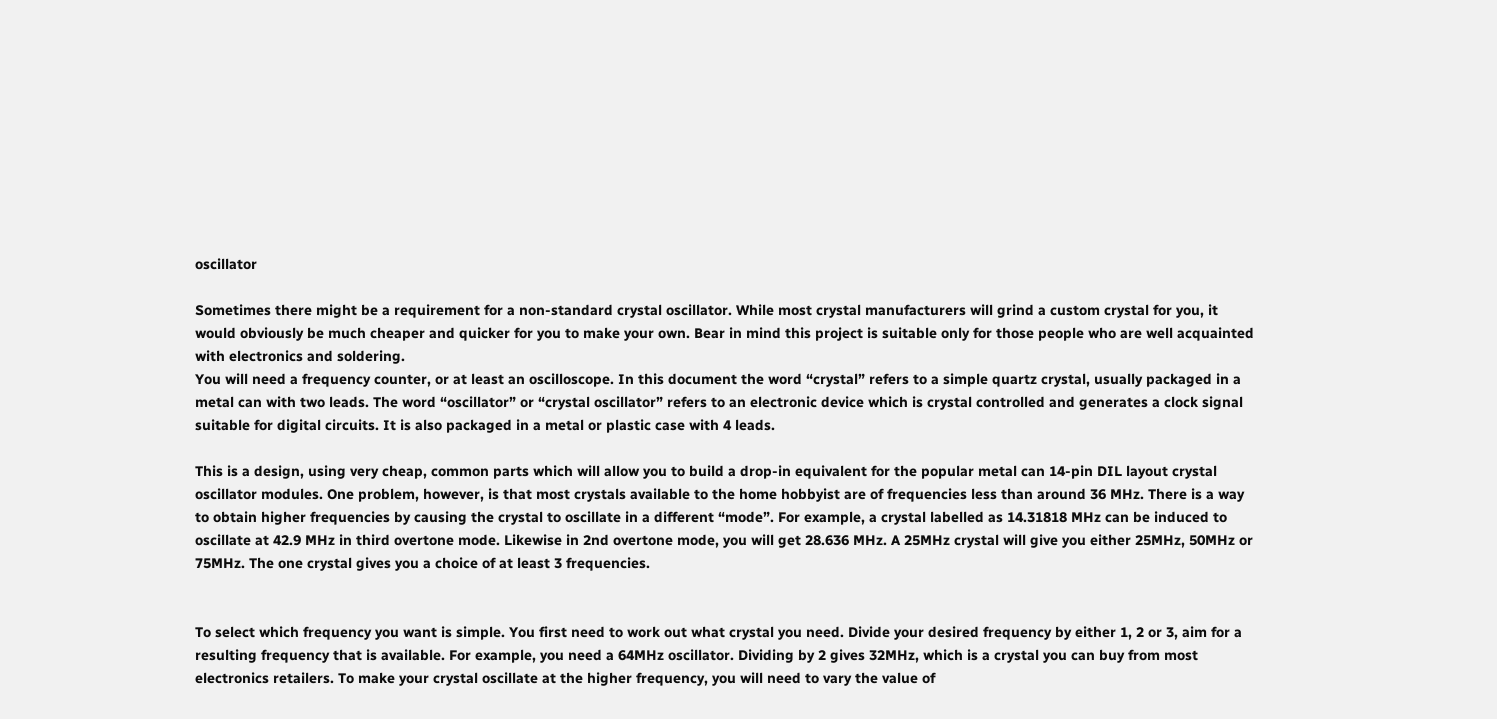oscillator

Sometimes there might be a requirement for a non-standard crystal oscillator. While most crystal manufacturers will grind a custom crystal for you, it would obviously be much cheaper and quicker for you to make your own. Bear in mind this project is suitable only for those people who are well acquainted with electronics and soldering.
You will need a frequency counter, or at least an oscilloscope. In this document the word “crystal” refers to a simple quartz crystal, usually packaged in a metal can with two leads. The word “oscillator” or “crystal oscillator” refers to an electronic device which is crystal controlled and generates a clock signal suitable for digital circuits. It is also packaged in a metal or plastic case with 4 leads.

This is a design, using very cheap, common parts which will allow you to build a drop-in equivalent for the popular metal can 14-pin DIL layout crystal oscillator modules. One problem, however, is that most crystals available to the home hobbyist are of frequencies less than around 36 MHz. There is a way to obtain higher frequencies by causing the crystal to oscillate in a different “mode”. For example, a crystal labelled as 14.31818 MHz can be induced to oscillate at 42.9 MHz in third overtone mode. Likewise in 2nd overtone mode, you will get 28.636 MHz. A 25MHz crystal will give you either 25MHz, 50MHz or 75MHz. The one crystal gives you a choice of at least 3 frequencies.


To select which frequency you want is simple. You first need to work out what crystal you need. Divide your desired frequency by either 1, 2 or 3, aim for a resulting frequency that is available. For example, you need a 64MHz oscillator. Dividing by 2 gives 32MHz, which is a crystal you can buy from most electronics retailers. To make your crystal oscillate at the higher frequency, you will need to vary the value of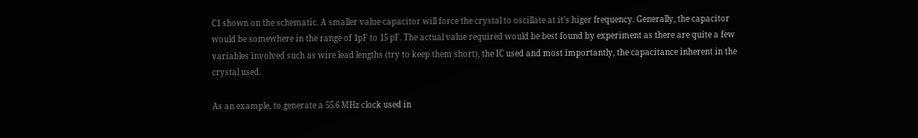C1 shown on the schematic. A smaller value capacitor will force the crystal to oscillate at it’s higer frequency. Generally, the capacitor would be somewhere in the range of 1pF to 15 pF. The actual value required would be best found by experiment as there are quite a few variables involved such as wire lead lengths (try to keep them short), the IC used and most importantly, the capacitance inherent in the crystal used.

As an example, to generate a 55.6 MHz clock used in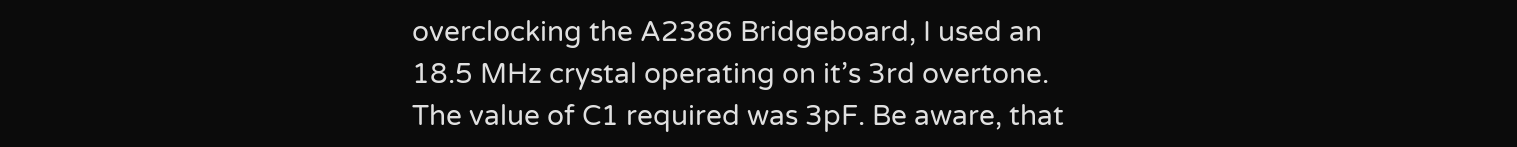overclocking the A2386 Bridgeboard, I used an 18.5 MHz crystal operating on it’s 3rd overtone. The value of C1 required was 3pF. Be aware, that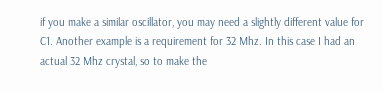if you make a similar oscillator, you may need a slightly different value for C1. Another example is a requirement for 32 Mhz. In this case I had an actual 32 Mhz crystal, so to make the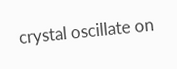crystal oscillate on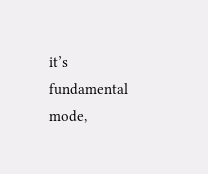it’s fundamental mode,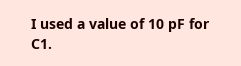I used a value of 10 pF for C1.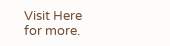Visit Here for more.